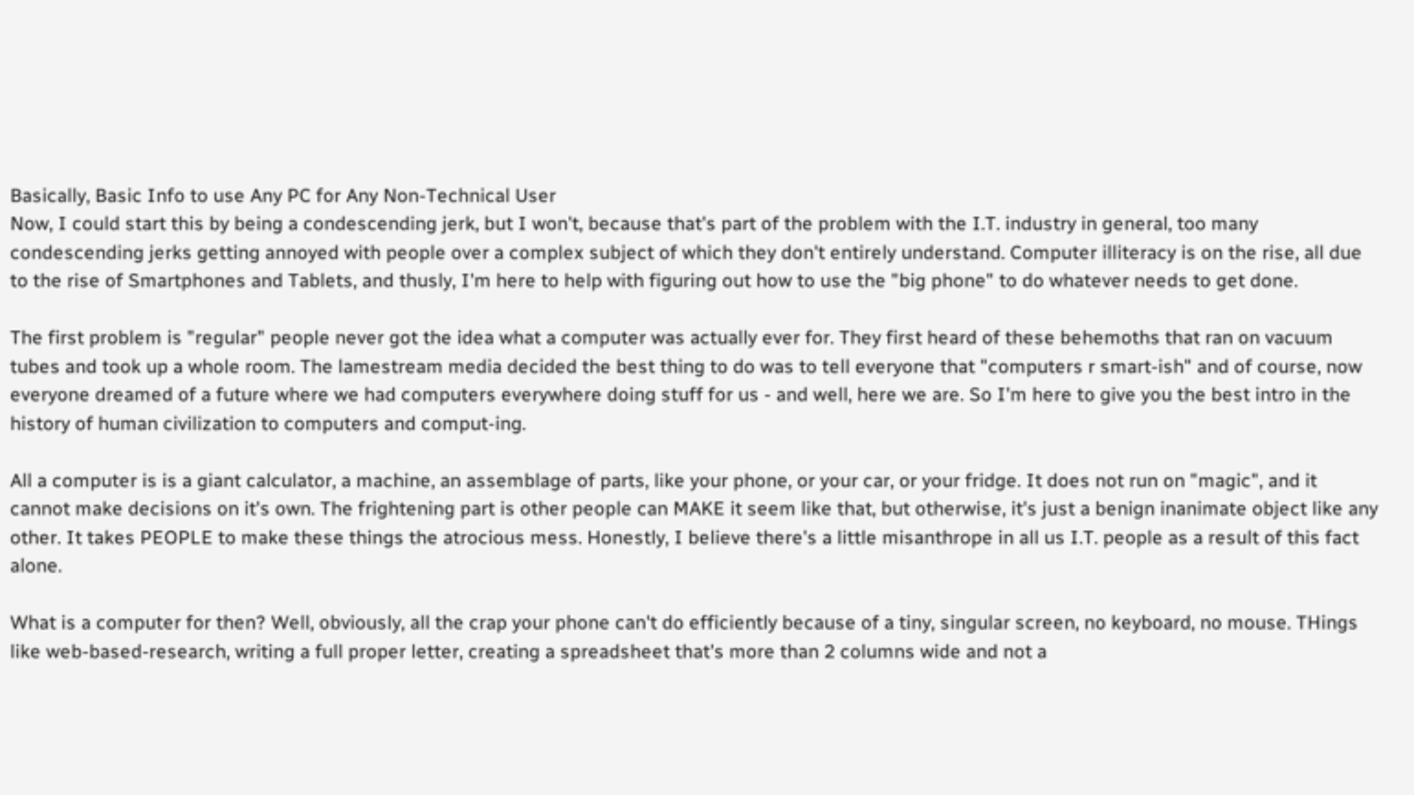Basically, Basic Info to use Any PC for Any Non-Technical User
Now, I could start this by being a condescending jerk, but I won't, because that's part of the problem with the I.T. industry in general, too many condescending jerks getting annoyed with people over a complex subject of which they don't entirely understand. Computer illiteracy is on the rise, all due to the rise of Smartphones and Tablets, and thusly, I'm here to help with figuring out how to use the "big phone" to do whatever needs to get done.

The first problem is "regular" people never got the idea what a computer was actually ever for. They first heard of these behemoths that ran on vacuum tubes and took up a whole room. The lamestream media decided the best thing to do was to tell everyone that "computers r smart-ish" and of course, now everyone dreamed of a future where we had computers everywhere doing stuff for us - and well, here we are. So I'm here to give you the best intro in the history of human civilization to computers and comput-ing.

All a computer is is a giant calculator, a machine, an assemblage of parts, like your phone, or your car, or your fridge. It does not run on "magic", and it cannot make decisions on it's own. The frightening part is other people can MAKE it seem like that, but otherwise, it's just a benign inanimate object like any other. It takes PEOPLE to make these things the atrocious mess. Honestly, I believe there's a little misanthrope in all us I.T. people as a result of this fact alone.

What is a computer for then? Well, obviously, all the crap your phone can't do efficiently because of a tiny, singular screen, no keyboard, no mouse. THings like web-based-research, writing a full proper letter, creating a spreadsheet that's more than 2 columns wide and not a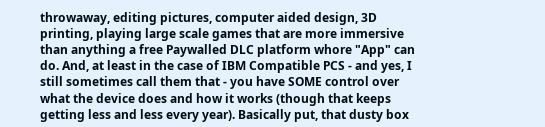throwaway, editing pictures, computer aided design, 3D printing, playing large scale games that are more immersive than anything a free Paywalled DLC platform whore "App" can do. And, at least in the case of IBM Compatible PCS - and yes, I still sometimes call them that - you have SOME control over what the device does and how it works (though that keeps getting less and less every year). Basically put, that dusty box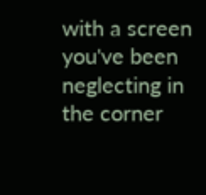with a screen you've been neglecting in the corner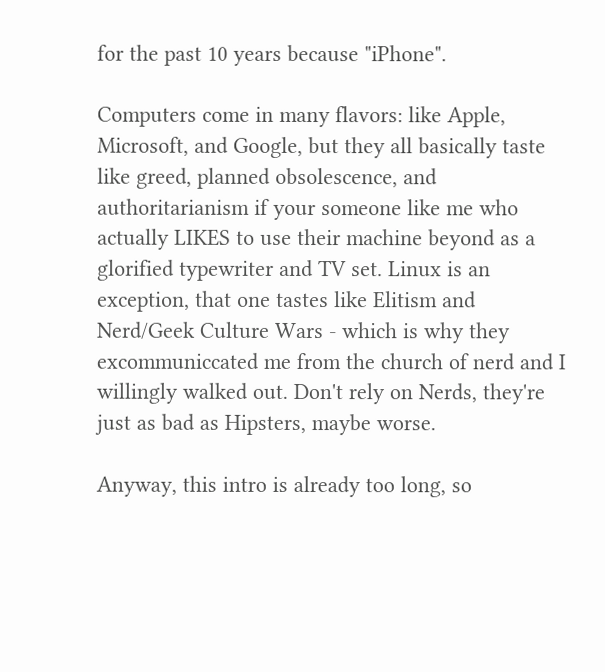for the past 10 years because "iPhone".

Computers come in many flavors: like Apple, Microsoft, and Google, but they all basically taste like greed, planned obsolescence, and authoritarianism if your someone like me who actually LIKES to use their machine beyond as a glorified typewriter and TV set. Linux is an exception, that one tastes like Elitism and Nerd/Geek Culture Wars - which is why they excommuniccated me from the church of nerd and I willingly walked out. Don't rely on Nerds, they're just as bad as Hipsters, maybe worse.

Anyway, this intro is already too long, so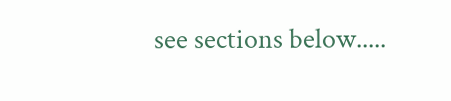see sections below.....